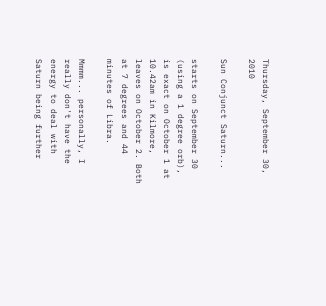Thursday, September 30, 2010

Sun Conjunct Saturn...

starts on September 30 (using a 1 degree orb), is exact on October 1 at 10.42am in Kilmore, leaves on October 2. Both at 7 degrees and 44 minutes of Libra.

Mmmm... personally, I really don't have the energy to deal with Saturn being further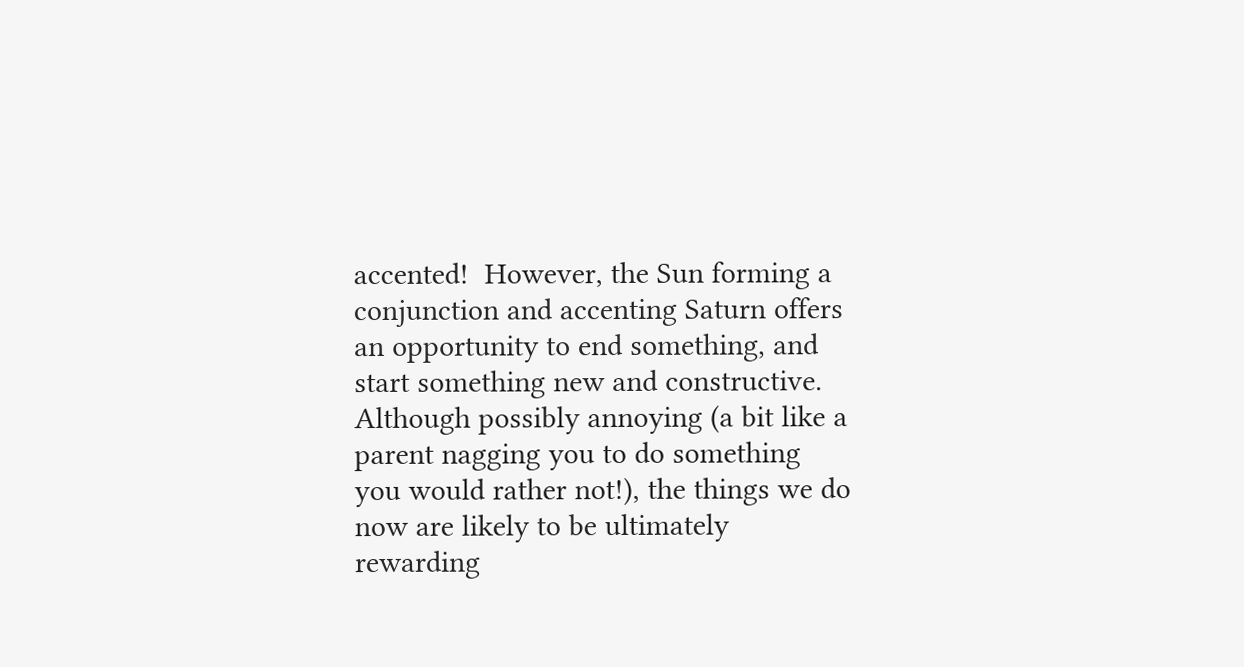accented!  However, the Sun forming a conjunction and accenting Saturn offers an opportunity to end something, and start something new and constructive.  Although possibly annoying (a bit like a parent nagging you to do something you would rather not!), the things we do now are likely to be ultimately rewarding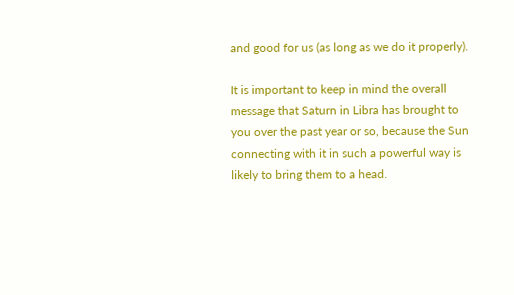and good for us (as long as we do it properly).

It is important to keep in mind the overall message that Saturn in Libra has brought to you over the past year or so, because the Sun connecting with it in such a powerful way is likely to bring them to a head.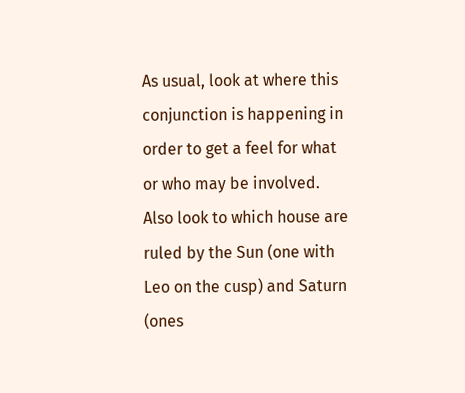As usual, look at where this conjunction is happening in order to get a feel for what or who may be involved.  Also look to which house are ruled by the Sun (one with Leo on the cusp) and Saturn (ones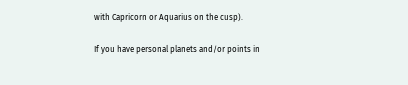with Capricorn or Aquarius on the cusp).

If you have personal planets and/or points in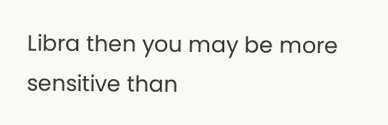Libra then you may be more sensitive than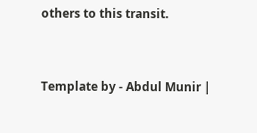others to this transit.


Template by - Abdul Munir |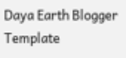Daya Earth Blogger Template